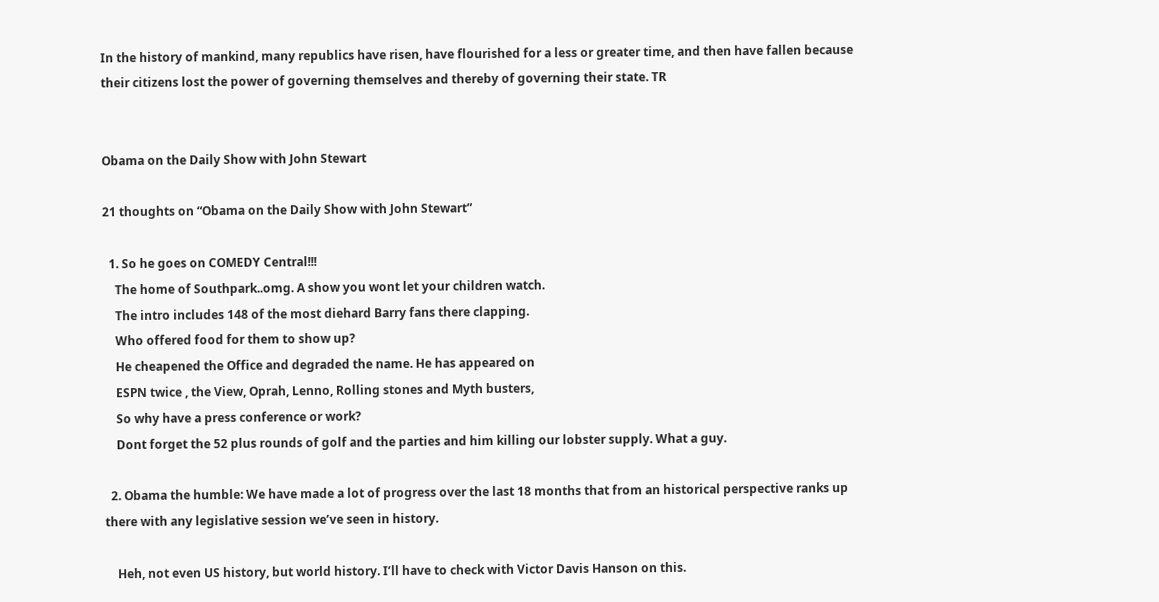In the history of mankind, many republics have risen, have flourished for a less or greater time, and then have fallen because their citizens lost the power of governing themselves and thereby of governing their state. TR


Obama on the Daily Show with John Stewart

21 thoughts on “Obama on the Daily Show with John Stewart”

  1. So he goes on COMEDY Central!!!
    The home of Southpark..omg. A show you wont let your children watch.
    The intro includes 148 of the most diehard Barry fans there clapping.
    Who offered food for them to show up?
    He cheapened the Office and degraded the name. He has appeared on
    ESPN twice , the View, Oprah, Lenno, Rolling stones and Myth busters,
    So why have a press conference or work?
    Dont forget the 52 plus rounds of golf and the parties and him killing our lobster supply. What a guy.

  2. Obama the humble: We have made a lot of progress over the last 18 months that from an historical perspective ranks up there with any legislative session we’ve seen in history.

    Heh, not even US history, but world history. I’ll have to check with Victor Davis Hanson on this.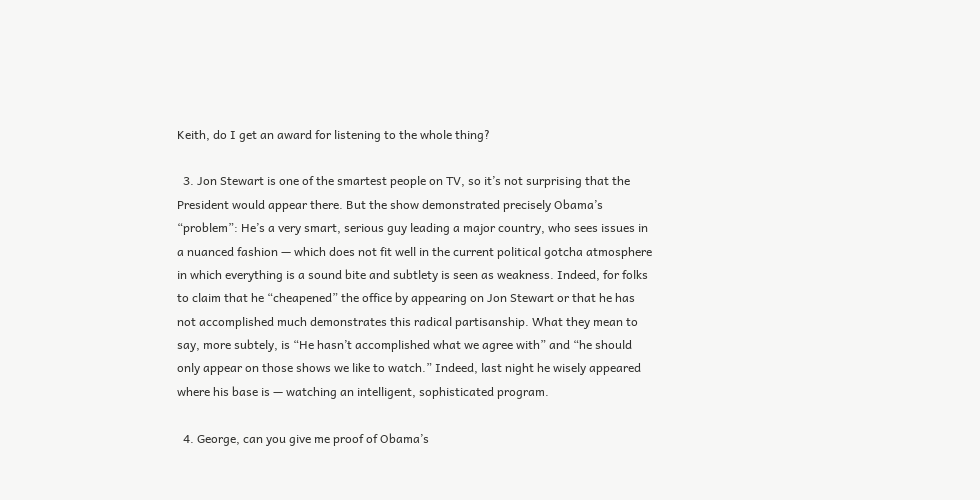Keith, do I get an award for listening to the whole thing?

  3. Jon Stewart is one of the smartest people on TV, so it’s not surprising that the President would appear there. But the show demonstrated precisely Obama’s “problem”: He’s a very smart, serious guy leading a major country, who sees issues in a nuanced fashion — which does not fit well in the current political gotcha atmosphere in which everything is a sound bite and subtlety is seen as weakness. Indeed, for folks to claim that he “cheapened” the office by appearing on Jon Stewart or that he has not accomplished much demonstrates this radical partisanship. What they mean to say, more subtely, is “He hasn’t accomplished what we agree with” and “he should only appear on those shows we like to watch.” Indeed, last night he wisely appeared where his base is — watching an intelligent, sophisticated program.

  4. George, can you give me proof of Obama’s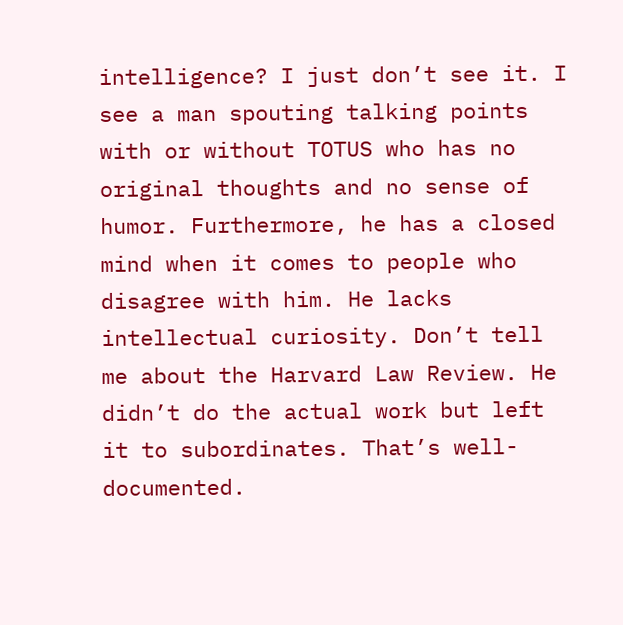intelligence? I just don’t see it. I see a man spouting talking points with or without TOTUS who has no original thoughts and no sense of humor. Furthermore, he has a closed mind when it comes to people who disagree with him. He lacks intellectual curiosity. Don’t tell me about the Harvard Law Review. He didn’t do the actual work but left it to subordinates. That’s well-documented.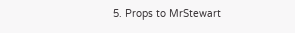5. Props to MrStewart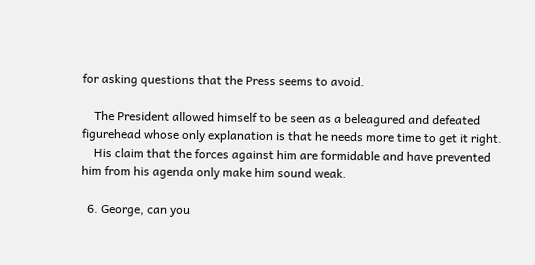for asking questions that the Press seems to avoid.

    The President allowed himself to be seen as a beleagured and defeated figurehead whose only explanation is that he needs more time to get it right.
    His claim that the forces against him are formidable and have prevented him from his agenda only make him sound weak.

  6. George, can you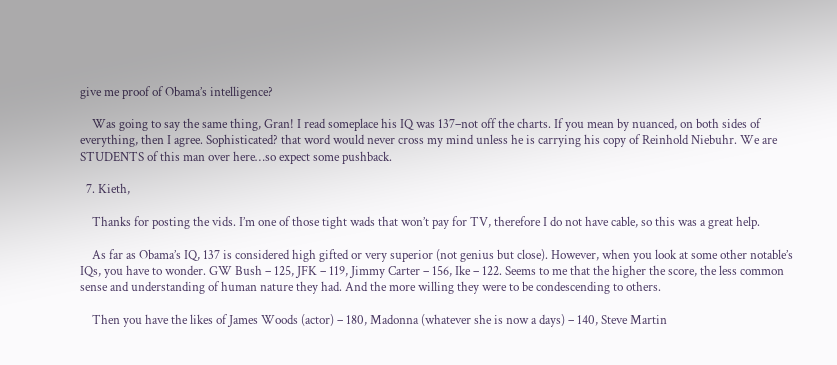give me proof of Obama’s intelligence?

    Was going to say the same thing, Gran! I read someplace his IQ was 137–not off the charts. If you mean by nuanced, on both sides of everything, then I agree. Sophisticated? that word would never cross my mind unless he is carrying his copy of Reinhold Niebuhr. We are STUDENTS of this man over here…so expect some pushback.

  7. Kieth,

    Thanks for posting the vids. I’m one of those tight wads that won’t pay for TV, therefore I do not have cable, so this was a great help.

    As far as Obama’s IQ, 137 is considered high gifted or very superior (not genius but close). However, when you look at some other notable’s IQs, you have to wonder. GW Bush – 125, JFK – 119, Jimmy Carter – 156, Ike – 122. Seems to me that the higher the score, the less common sense and understanding of human nature they had. And the more willing they were to be condescending to others.

    Then you have the likes of James Woods (actor) – 180, Madonna (whatever she is now a days) – 140, Steve Martin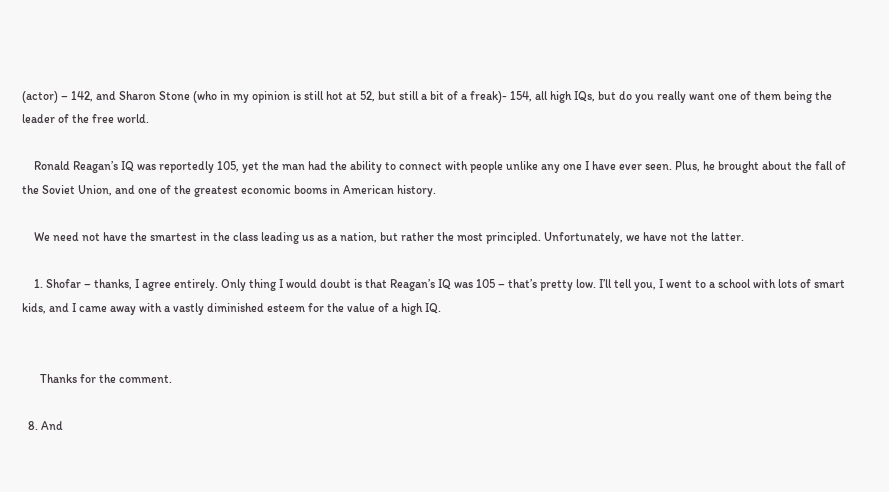(actor) – 142, and Sharon Stone (who in my opinion is still hot at 52, but still a bit of a freak)- 154, all high IQs, but do you really want one of them being the leader of the free world.

    Ronald Reagan’s IQ was reportedly 105, yet the man had the ability to connect with people unlike any one I have ever seen. Plus, he brought about the fall of the Soviet Union, and one of the greatest economic booms in American history.

    We need not have the smartest in the class leading us as a nation, but rather the most principled. Unfortunately, we have not the latter.

    1. Shofar – thanks, I agree entirely. Only thing I would doubt is that Reagan’s IQ was 105 – that’s pretty low. I’ll tell you, I went to a school with lots of smart kids, and I came away with a vastly diminished esteem for the value of a high IQ.


      Thanks for the comment.

  8. And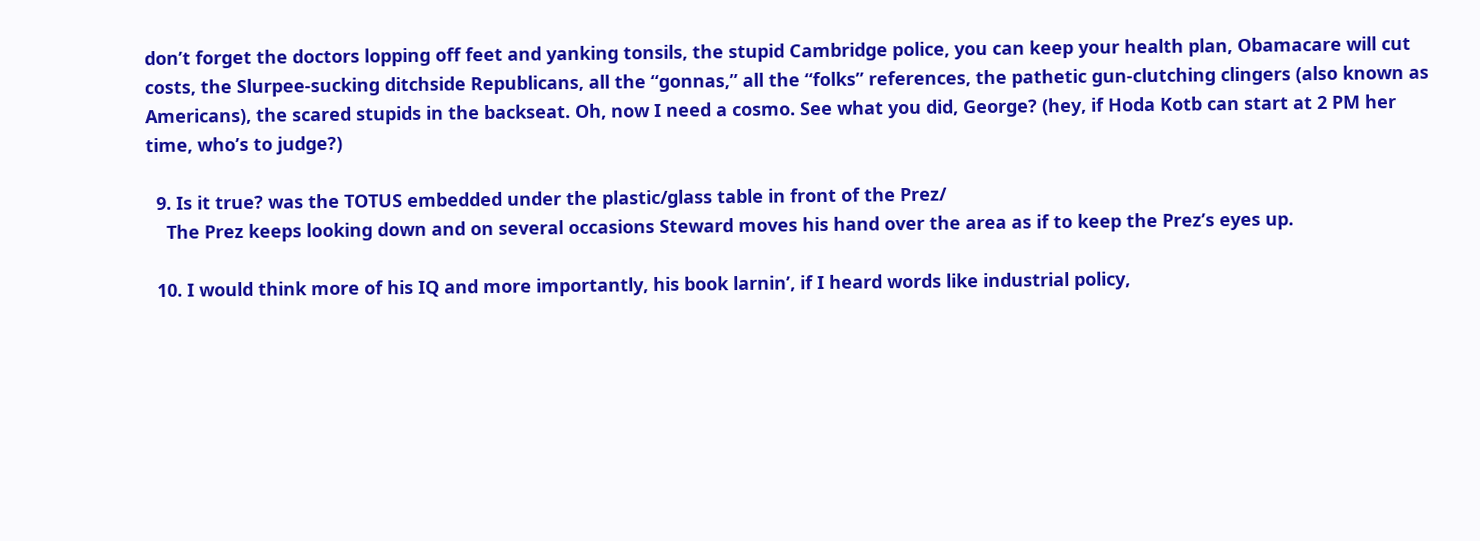don’t forget the doctors lopping off feet and yanking tonsils, the stupid Cambridge police, you can keep your health plan, Obamacare will cut costs, the Slurpee-sucking ditchside Republicans, all the “gonnas,” all the “folks” references, the pathetic gun-clutching clingers (also known as Americans), the scared stupids in the backseat. Oh, now I need a cosmo. See what you did, George? (hey, if Hoda Kotb can start at 2 PM her time, who’s to judge?)

  9. Is it true? was the TOTUS embedded under the plastic/glass table in front of the Prez/
    The Prez keeps looking down and on several occasions Steward moves his hand over the area as if to keep the Prez’s eyes up.

  10. I would think more of his IQ and more importantly, his book larnin’, if I heard words like industrial policy,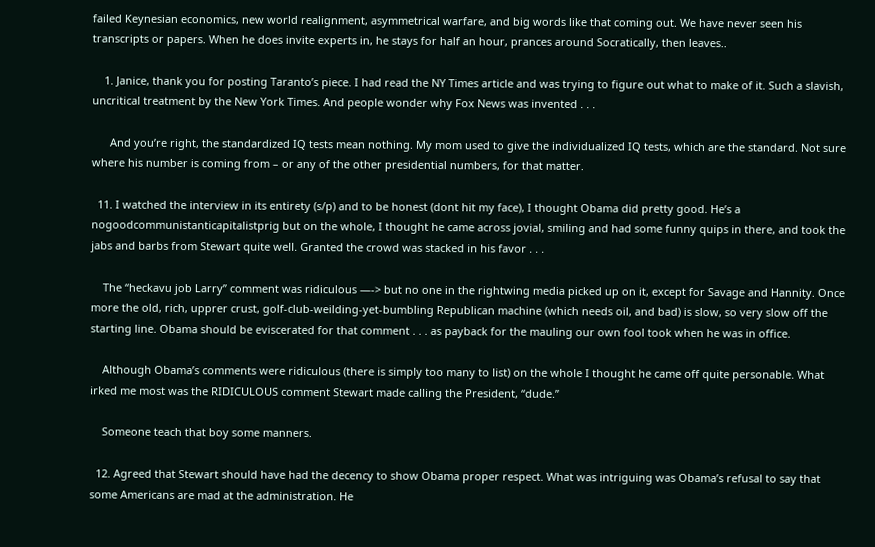failed Keynesian economics, new world realignment, asymmetrical warfare, and big words like that coming out. We have never seen his transcripts or papers. When he does invite experts in, he stays for half an hour, prances around Socratically, then leaves..

    1. Janice, thank you for posting Taranto’s piece. I had read the NY Times article and was trying to figure out what to make of it. Such a slavish, uncritical treatment by the New York Times. And people wonder why Fox News was invented . . .

      And you’re right, the standardized IQ tests mean nothing. My mom used to give the individualized IQ tests, which are the standard. Not sure where his number is coming from – or any of the other presidential numbers, for that matter.

  11. I watched the interview in its entirety (s/p) and to be honest (dont hit my face), I thought Obama did pretty good. He’s a nogoodcommunistanticapitalistprig but on the whole, I thought he came across jovial, smiling and had some funny quips in there, and took the jabs and barbs from Stewart quite well. Granted the crowd was stacked in his favor . . .

    The “heckavu job Larry” comment was ridiculous —-> but no one in the rightwing media picked up on it, except for Savage and Hannity. Once more the old, rich, upprer crust, golf-club-weilding-yet-bumbling Republican machine (which needs oil, and bad) is slow, so very slow off the starting line. Obama should be eviscerated for that comment . . . as payback for the mauling our own fool took when he was in office.

    Although Obama’s comments were ridiculous (there is simply too many to list) on the whole I thought he came off quite personable. What irked me most was the RIDICULOUS comment Stewart made calling the President, “dude.”

    Someone teach that boy some manners.

  12. Agreed that Stewart should have had the decency to show Obama proper respect. What was intriguing was Obama’s refusal to say that some Americans are mad at the administration. He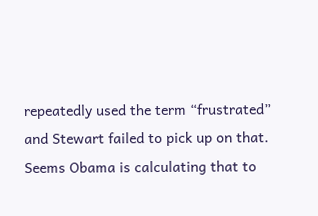repeatedly used the term “frustrated” and Stewart failed to pick up on that. Seems Obama is calculating that to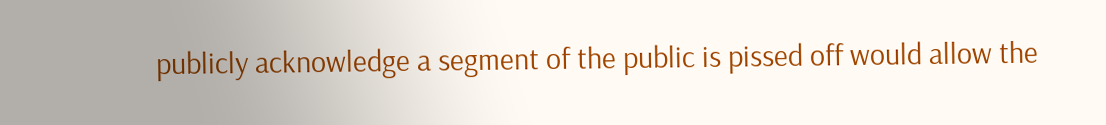publicly acknowledge a segment of the public is pissed off would allow the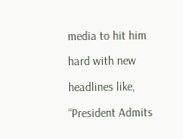media to hit him hard with new headlines like, “President Admits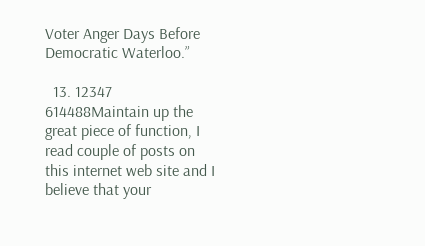Voter Anger Days Before Democratic Waterloo.”

  13. 12347 614488Maintain up the great piece of function, I read couple of posts on this internet web site and I believe that your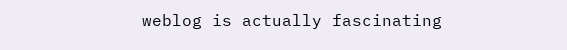weblog is actually fascinating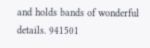and holds bands of wonderful details. 941501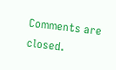Comments are closed.